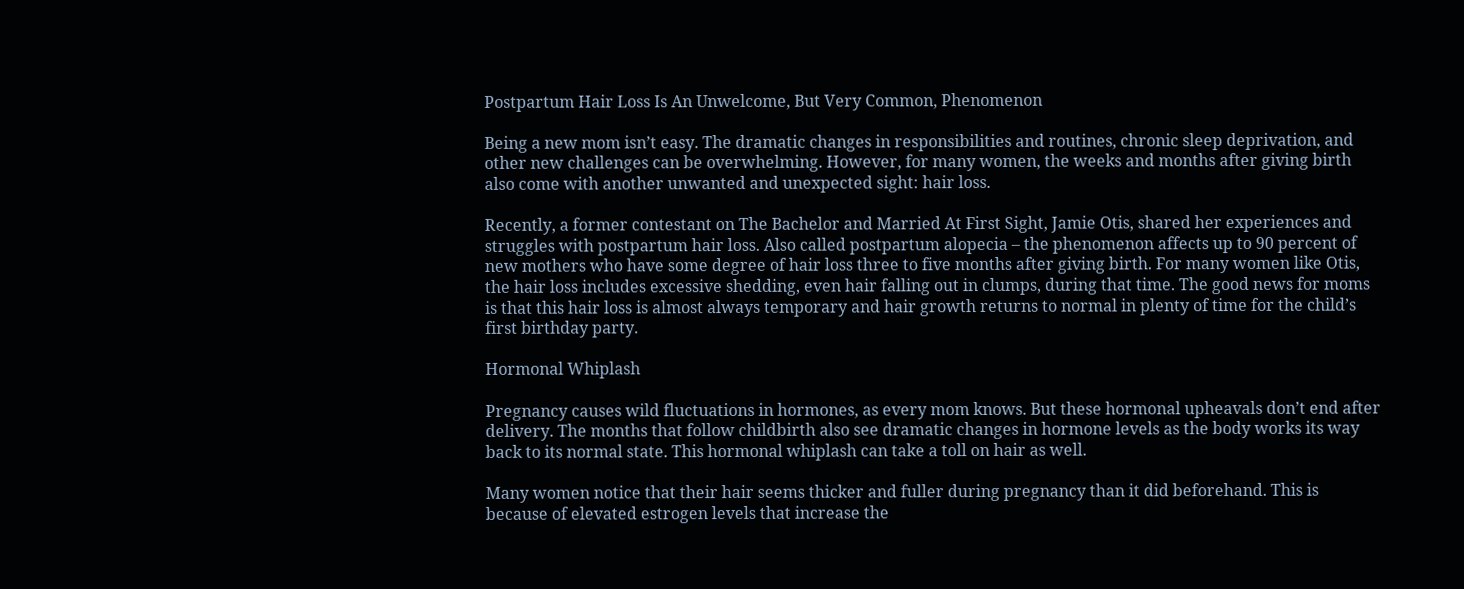Postpartum Hair Loss Is An Unwelcome, But Very Common, Phenomenon

Being a new mom isn’t easy. The dramatic changes in responsibilities and routines, chronic sleep deprivation, and other new challenges can be overwhelming. However, for many women, the weeks and months after giving birth also come with another unwanted and unexpected sight: hair loss.

Recently, a former contestant on The Bachelor and Married At First Sight, Jamie Otis, shared her experiences and struggles with postpartum hair loss. Also called postpartum alopecia – the phenomenon affects up to 90 percent of new mothers who have some degree of hair loss three to five months after giving birth. For many women like Otis, the hair loss includes excessive shedding, even hair falling out in clumps, during that time. The good news for moms is that this hair loss is almost always temporary and hair growth returns to normal in plenty of time for the child’s first birthday party.

Hormonal Whiplash

Pregnancy causes wild fluctuations in hormones, as every mom knows. But these hormonal upheavals don’t end after delivery. The months that follow childbirth also see dramatic changes in hormone levels as the body works its way back to its normal state. This hormonal whiplash can take a toll on hair as well.

Many women notice that their hair seems thicker and fuller during pregnancy than it did beforehand. This is because of elevated estrogen levels that increase the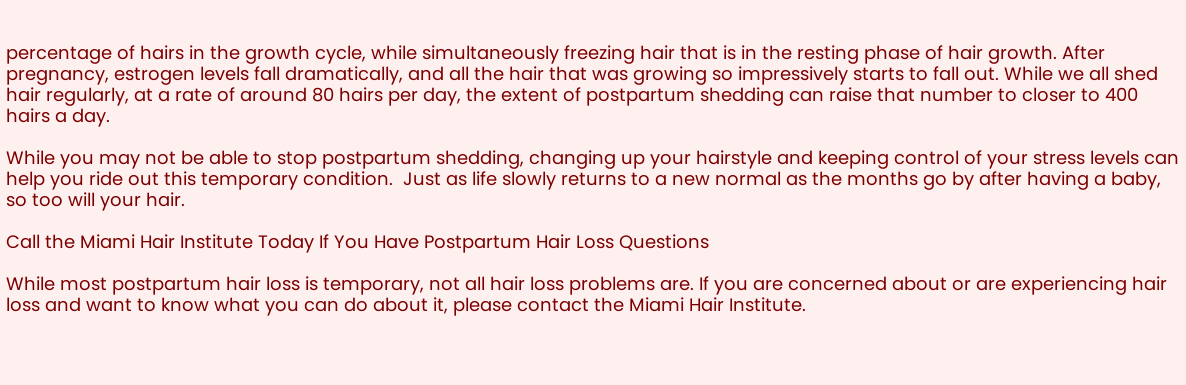percentage of hairs in the growth cycle, while simultaneously freezing hair that is in the resting phase of hair growth. After pregnancy, estrogen levels fall dramatically, and all the hair that was growing so impressively starts to fall out. While we all shed hair regularly, at a rate of around 80 hairs per day, the extent of postpartum shedding can raise that number to closer to 400 hairs a day.

While you may not be able to stop postpartum shedding, changing up your hairstyle and keeping control of your stress levels can help you ride out this temporary condition.  Just as life slowly returns to a new normal as the months go by after having a baby, so too will your hair.

Call the Miami Hair Institute Today If You Have Postpartum Hair Loss Questions

While most postpartum hair loss is temporary, not all hair loss problems are. If you are concerned about or are experiencing hair loss and want to know what you can do about it, please contact the Miami Hair Institute.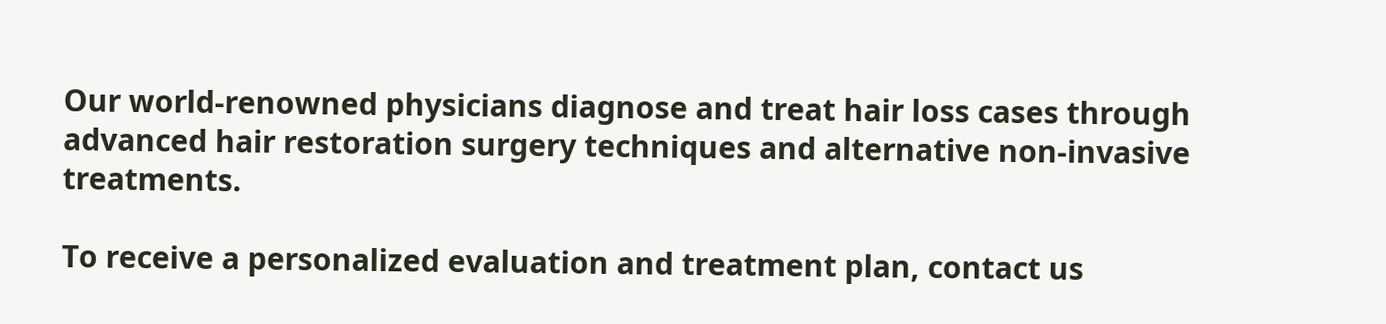Our world-renowned physicians diagnose and treat hair loss cases through advanced hair restoration surgery techniques and alternative non-invasive treatments.

To receive a personalized evaluation and treatment plan, contact us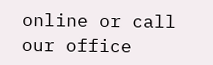online or call our office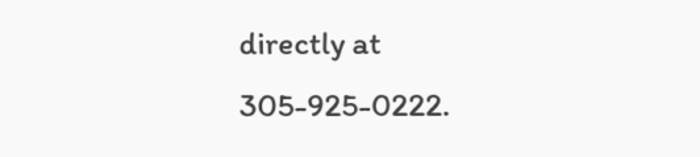directly at 305-925-0222.